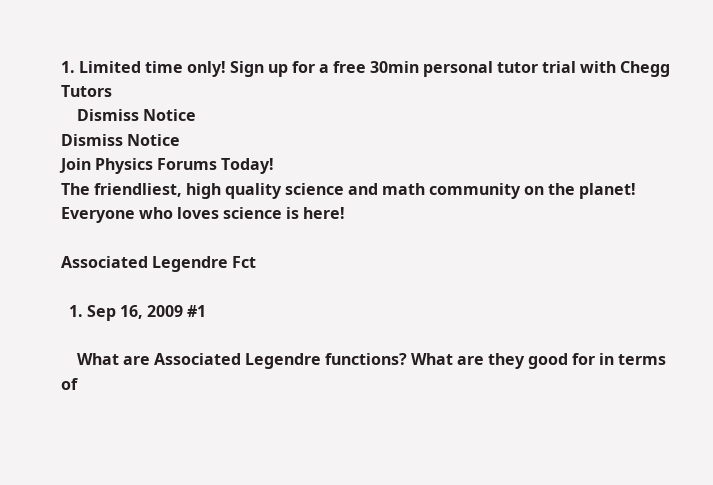1. Limited time only! Sign up for a free 30min personal tutor trial with Chegg Tutors
    Dismiss Notice
Dismiss Notice
Join Physics Forums Today!
The friendliest, high quality science and math community on the planet! Everyone who loves science is here!

Associated Legendre Fct

  1. Sep 16, 2009 #1

    What are Associated Legendre functions? What are they good for in terms of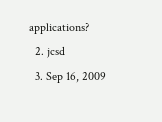applications?
  2. jcsd
  3. Sep 16, 2009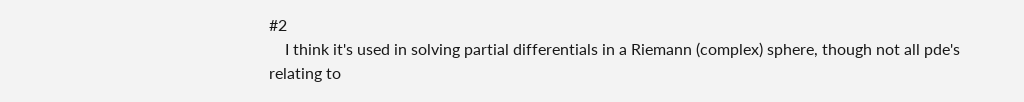#2
    I think it's used in solving partial differentials in a Riemann (complex) sphere, though not all pde's relating to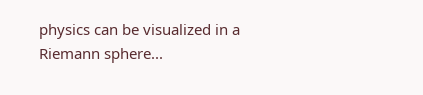physics can be visualized in a Riemann sphere...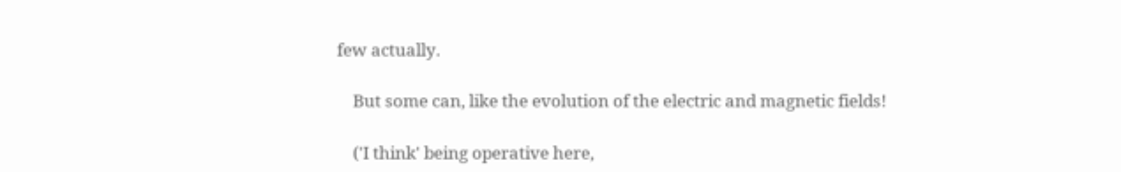few actually.

    But some can, like the evolution of the electric and magnetic fields!

    ('I think' being operative here,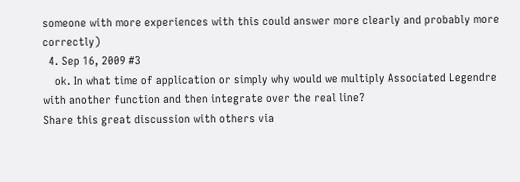someone with more experiences with this could answer more clearly and probably more correctly)
  4. Sep 16, 2009 #3
    ok. In what time of application or simply why would we multiply Associated Legendre with another function and then integrate over the real line?
Share this great discussion with others via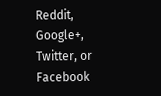Reddit, Google+, Twitter, or Facebook